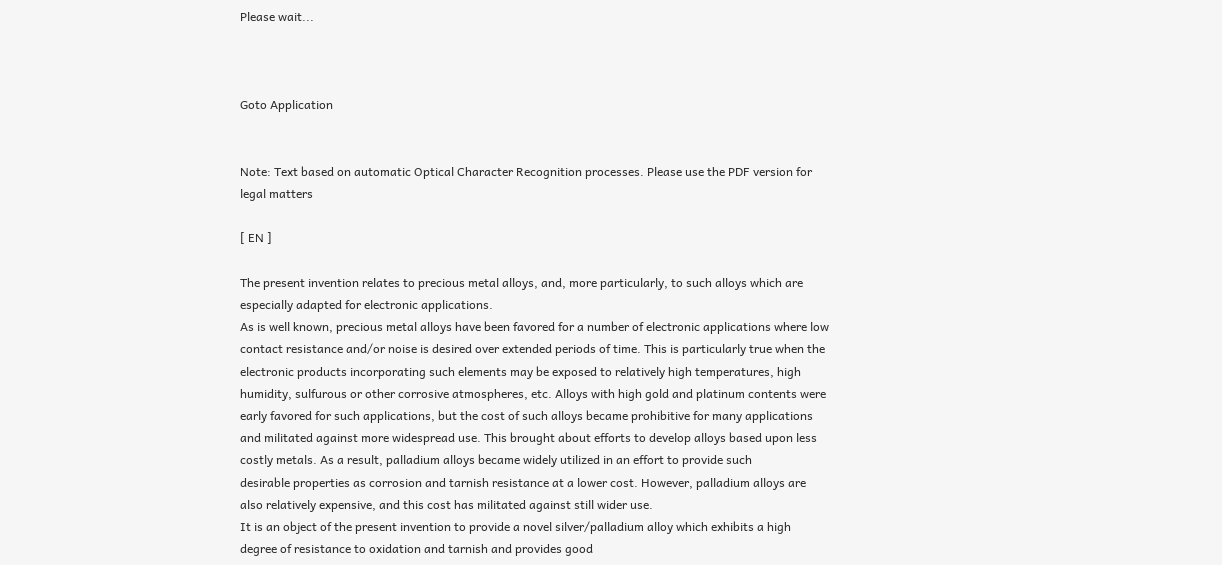Please wait...



Goto Application


Note: Text based on automatic Optical Character Recognition processes. Please use the PDF version for legal matters

[ EN ]

The present invention relates to precious metal alloys, and, more particularly, to such alloys which are especially adapted for electronic applications.
As is well known, precious metal alloys have been favored for a number of electronic applications where low contact resistance and/or noise is desired over extended periods of time. This is particularly true when the
electronic products incorporating such elements may be exposed to relatively high temperatures, high humidity, sulfurous or other corrosive atmospheres, etc. Alloys with high gold and platinum contents were early favored for such applications, but the cost of such alloys became prohibitive for many applications and militated against more widespread use. This brought about efforts to develop alloys based upon less costly metals. As a result, palladium alloys became widely utilized in an effort to provide such
desirable properties as corrosion and tarnish resistance at a lower cost. However, palladium alloys are also relatively expensive, and this cost has militated against still wider use.
It is an object of the present invention to provide a novel silver/palladium alloy which exhibits a high degree of resistance to oxidation and tarnish and provides good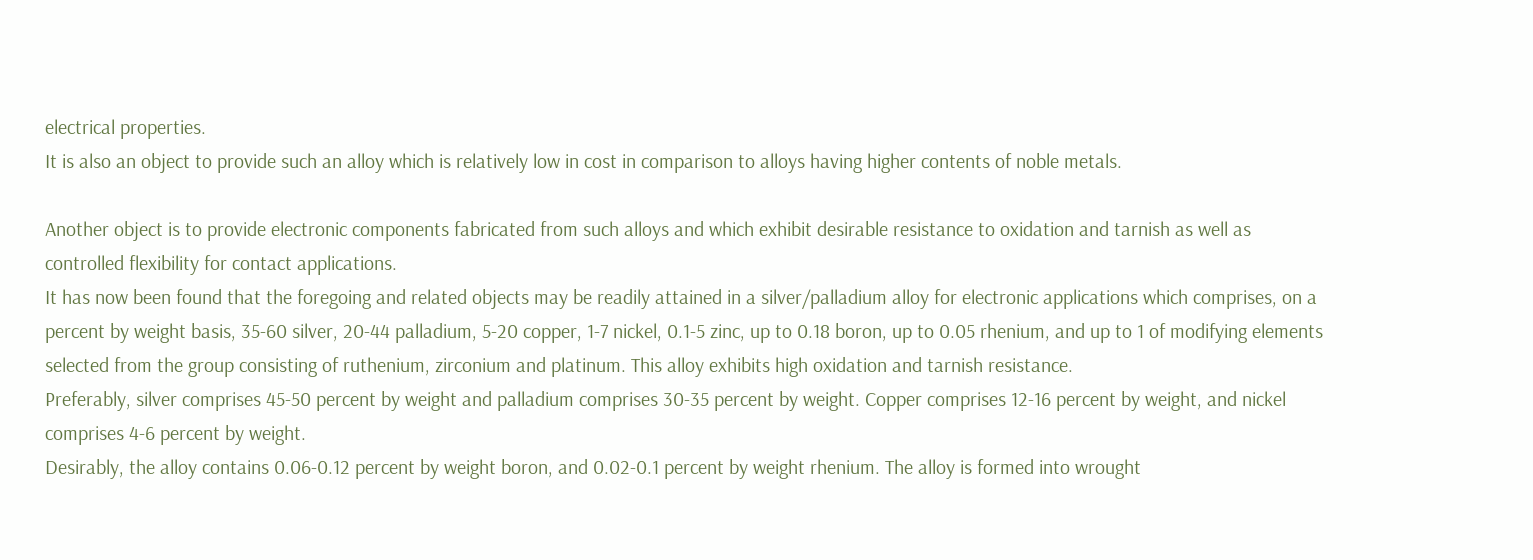electrical properties.
It is also an object to provide such an alloy which is relatively low in cost in comparison to alloys having higher contents of noble metals.

Another object is to provide electronic components fabricated from such alloys and which exhibit desirable resistance to oxidation and tarnish as well as controlled flexibility for contact applications.
It has now been found that the foregoing and related objects may be readily attained in a silver/palladium alloy for electronic applications which comprises, on a percent by weight basis, 35-60 silver, 20-44 palladium, 5-20 copper, 1-7 nickel, 0.1-5 zinc, up to 0.18 boron, up to 0.05 rhenium, and up to 1 of modifying elements selected from the group consisting of ruthenium, zirconium and platinum. This alloy exhibits high oxidation and tarnish resistance.
Preferably, silver comprises 45-50 percent by weight and palladium comprises 30-35 percent by weight. Copper comprises 12-16 percent by weight, and nickel comprises 4-6 percent by weight.
Desirably, the alloy contains 0.06-0.12 percent by weight boron, and 0.02-0.1 percent by weight rhenium. The alloy is formed into wrought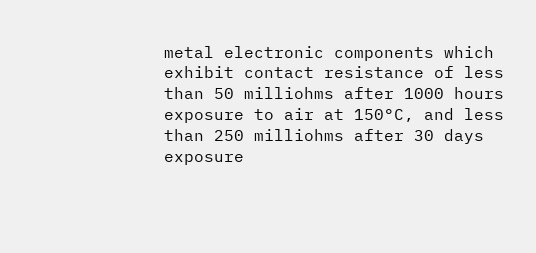metal electronic components which exhibit contact resistance of less than 50 milliohms after 1000 hours exposure to air at 150°C, and less than 250 milliohms after 30 days exposure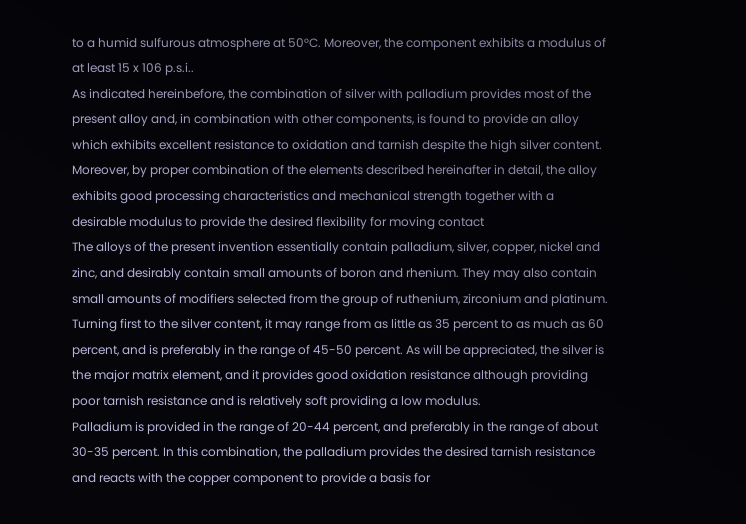to a humid sulfurous atmosphere at 50°C. Moreover, the component exhibits a modulus of at least 15 x 106 p.s.i..
As indicated hereinbefore, the combination of silver with palladium provides most of the present alloy and, in combination with other components, is found to provide an alloy which exhibits excellent resistance to oxidation and tarnish despite the high silver content. Moreover, by proper combination of the elements described hereinafter in detail, the alloy exhibits good processing characteristics and mechanical strength together with a desirable modulus to provide the desired flexibility for moving contact
The alloys of the present invention essentially contain palladium, silver, copper, nickel and zinc, and desirably contain small amounts of boron and rhenium. They may also contain small amounts of modifiers selected from the group of ruthenium, zirconium and platinum.
Turning first to the silver content, it may range from as little as 35 percent to as much as 60 percent, and is preferably in the range of 45-50 percent. As will be appreciated, the silver is the major matrix element, and it provides good oxidation resistance although providing poor tarnish resistance and is relatively soft providing a low modulus.
Palladium is provided in the range of 20-44 percent, and preferably in the range of about 30-35 percent. In this combination, the palladium provides the desired tarnish resistance and reacts with the copper component to provide a basis for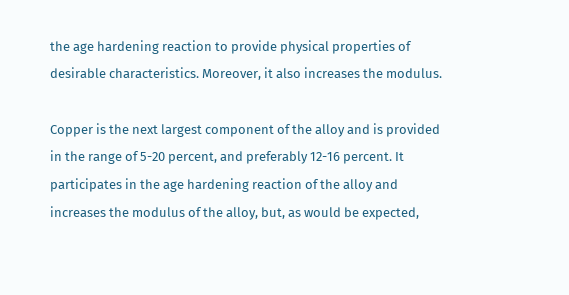the age hardening reaction to provide physical properties of desirable characteristics. Moreover, it also increases the modulus.

Copper is the next largest component of the alloy and is provided in the range of 5-20 percent, and preferably 12-16 percent. It participates in the age hardening reaction of the alloy and increases the modulus of the alloy, but, as would be expected,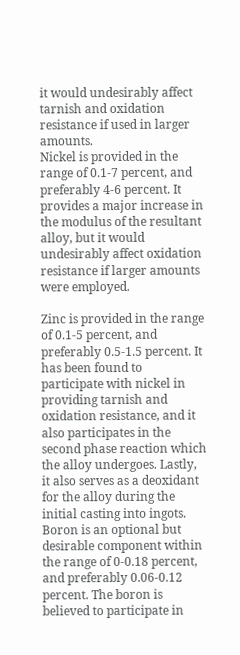it would undesirably affect tarnish and oxidation resistance if used in larger amounts.
Nickel is provided in the range of 0.1-7 percent, and preferably 4-6 percent. It provides a major increase in the modulus of the resultant alloy, but it would undesirably affect oxidation resistance if larger amounts were employed.

Zinc is provided in the range of 0.1-5 percent, and preferably 0.5-1.5 percent. It has been found to
participate with nickel in providing tarnish and oxidation resistance, and it also participates in the second phase reaction which the alloy undergoes. Lastly, it also serves as a deoxidant for the alloy during the initial casting into ingots.
Boron is an optional but desirable component within the range of 0-0.18 percent, and preferably 0.06-0.12 percent. The boron is believed to participate in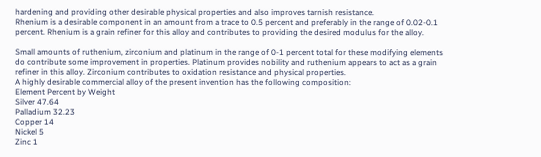hardening and providing other desirable physical properties and also improves tarnish resistance.
Rhenium is a desirable component in an amount from a trace to 0.5 percent and preferably in the range of 0.02-0.1 percent. Rhenium is a grain refiner for this alloy and contributes to providing the desired modulus for the alloy.

Small amounts of ruthenium, zirconium and platinum in the range of 0-1 percent total for these modifying elements do contribute some improvement in properties. Platinum provides nobility and ruthenium appears to act as a grain refiner in this alloy. Zirconium contributes to oxidation resistance and physical properties.
A highly desirable commercial alloy of the present invention has the following composition:
Element Percent by Weight
Silver 47.64
Palladium 32.23
Copper 14
Nickel 5
Zinc 1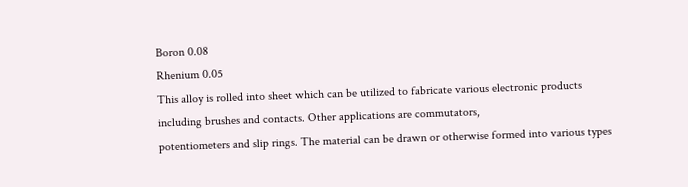Boron 0.08
Rhenium 0.05
This alloy is rolled into sheet which can be utilized to fabricate various electronic products including brushes and contacts. Other applications are commutators,
potentiometers and slip rings. The material can be drawn or otherwise formed into various types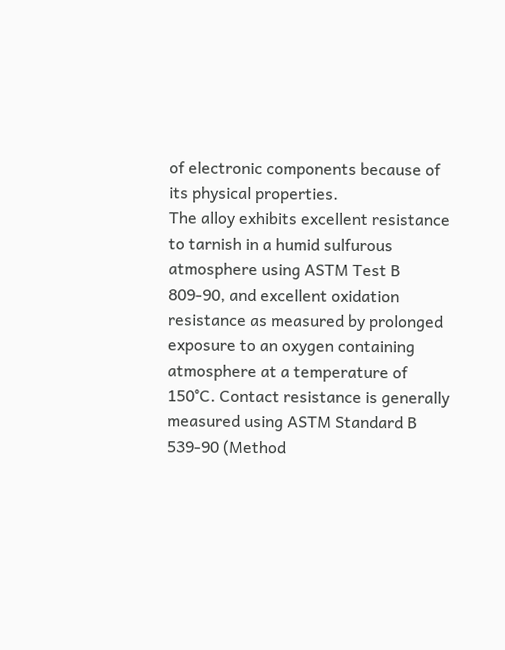of electronic components because of its physical properties.
The alloy exhibits excellent resistance to tarnish in a humid sulfurous atmosphere using ASTM Test B 809-90, and excellent oxidation resistance as measured by prolonged exposure to an oxygen containing atmosphere at a temperature of 150°C. Contact resistance is generally measured using ASTM Standard B 539-90 (Method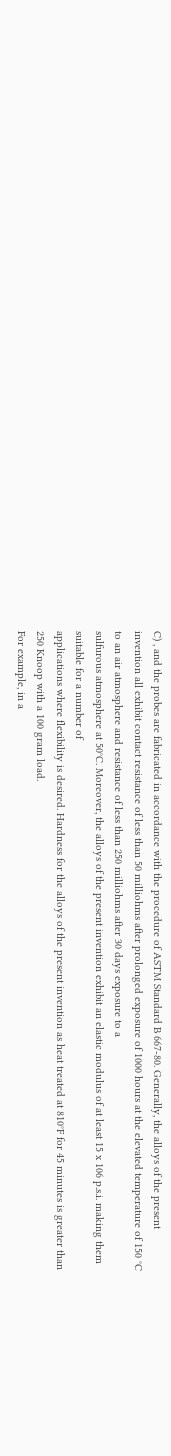C) , and the probes are fabricated in accordance with the procedure of ASTM Standard B 667-80. Generally, the alloys of the present invention all exhibit contact resistance of less than 50 milliohms after prolonged exposure of 1000 hours at the elevated temperature of 150 °C to an air atmosphere and resistance of less than 250 milliohms after 30 days exposure to a
sulfurous atmosphere at 50°C. Moreover, the alloys of the present invention exhibit an elastic modulus of at least 15 x 106 p.s.i. making them suitable for a number of
applications where flexibility is desired. Hardness for the alloys of the present invention as heat treated at 810°F for 45 minutes is greater than 250 Knoop with a 100 gram load.
For example, in a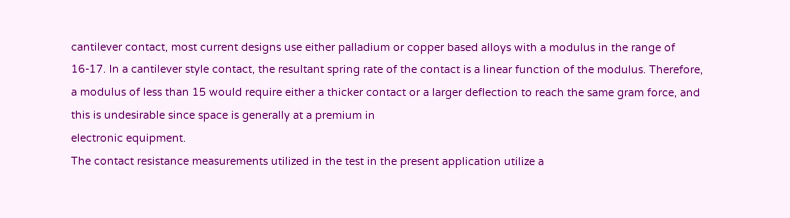cantilever contact, most current designs use either palladium or copper based alloys with a modulus in the range of 16-17. In a cantilever style contact, the resultant spring rate of the contact is a linear function of the modulus. Therefore, a modulus of less than 15 would require either a thicker contact or a larger deflection to reach the same gram force, and this is undesirable since space is generally at a premium in
electronic equipment.
The contact resistance measurements utilized in the test in the present application utilize a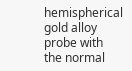hemispherical gold alloy probe with the normal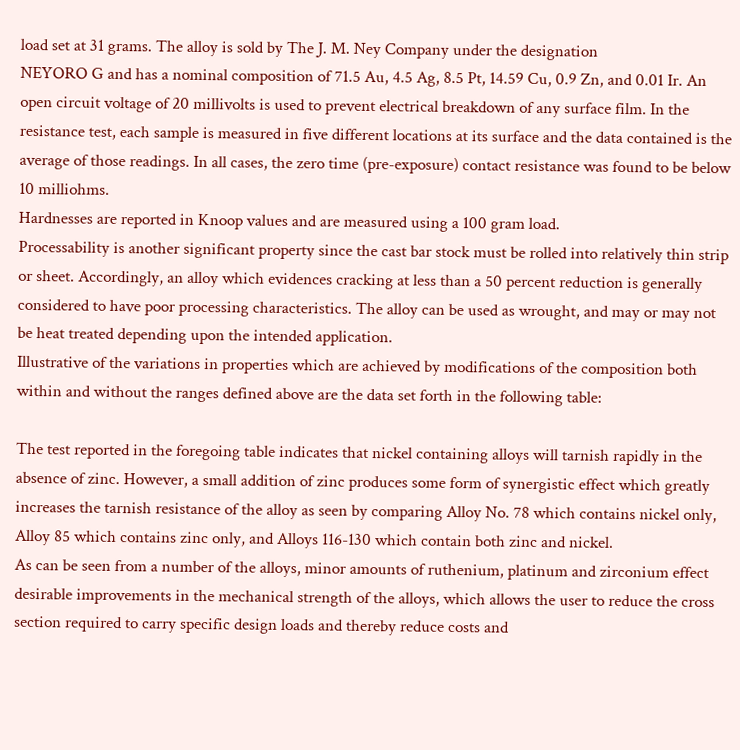load set at 31 grams. The alloy is sold by The J. M. Ney Company under the designation
NEYORO G and has a nominal composition of 71.5 Au, 4.5 Ag, 8.5 Pt, 14.59 Cu, 0.9 Zn, and 0.01 Ir. An open circuit voltage of 20 millivolts is used to prevent electrical breakdown of any surface film. In the resistance test, each sample is measured in five different locations at its surface and the data contained is the average of those readings. In all cases, the zero time (pre-exposure) contact resistance was found to be below 10 milliohms.
Hardnesses are reported in Knoop values and are measured using a 100 gram load.
Processability is another significant property since the cast bar stock must be rolled into relatively thin strip or sheet. Accordingly, an alloy which evidences cracking at less than a 50 percent reduction is generally considered to have poor processing characteristics. The alloy can be used as wrought, and may or may not be heat treated depending upon the intended application.
Illustrative of the variations in properties which are achieved by modifications of the composition both within and without the ranges defined above are the data set forth in the following table:

The test reported in the foregoing table indicates that nickel containing alloys will tarnish rapidly in the absence of zinc. However, a small addition of zinc produces some form of synergistic effect which greatly increases the tarnish resistance of the alloy as seen by comparing Alloy No. 78 which contains nickel only, Alloy 85 which contains zinc only, and Alloys 116-130 which contain both zinc and nickel.
As can be seen from a number of the alloys, minor amounts of ruthenium, platinum and zirconium effect
desirable improvements in the mechanical strength of the alloys, which allows the user to reduce the cross section required to carry specific design loads and thereby reduce costs and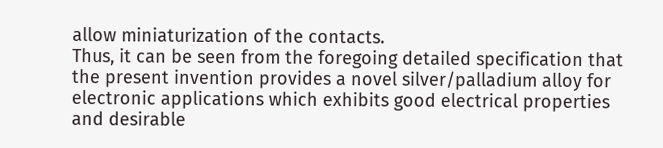allow miniaturization of the contacts.
Thus, it can be seen from the foregoing detailed specification that the present invention provides a novel silver/palladium alloy for electronic applications which exhibits good electrical properties and desirable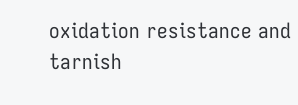oxidation resistance and tarnish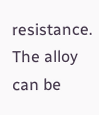resistance. The alloy can be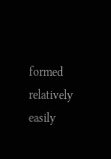formed relatively easily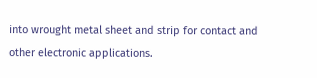into wrought metal sheet and strip for contact and other electronic applications.